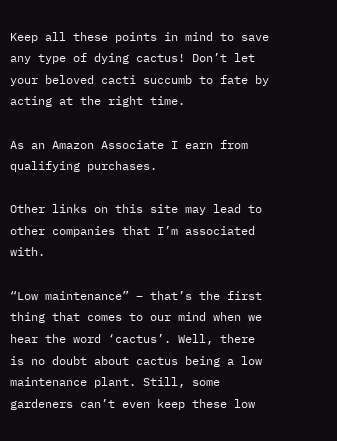Keep all these points in mind to save any type of dying cactus! Don’t let your beloved cacti succumb to fate by acting at the right time.

As an Amazon Associate I earn from qualifying purchases.

Other links on this site may lead to other companies that I’m associated with.

“Low maintenance” – that’s the first thing that comes to our mind when we hear the word ‘cactus’. Well, there is no doubt about cactus being a low maintenance plant. Still, some gardeners can’t even keep these low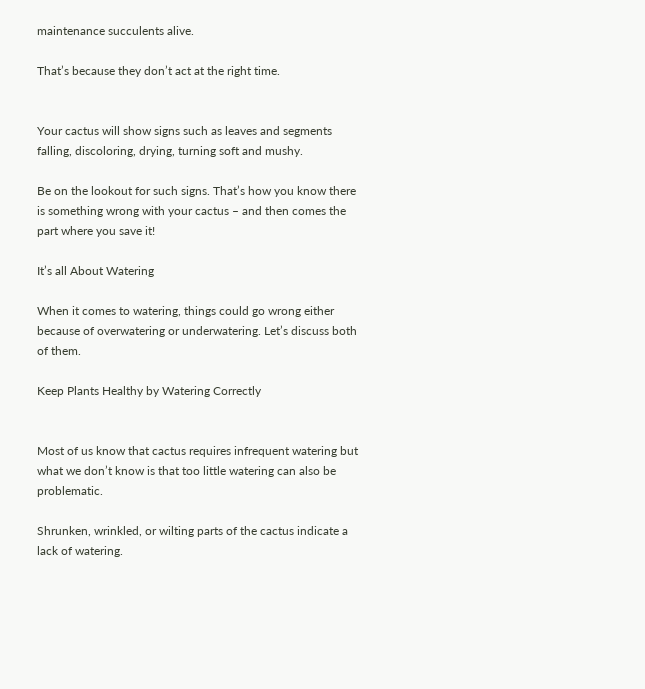maintenance succulents alive.

That’s because they don’t act at the right time.


Your cactus will show signs such as leaves and segments falling, discoloring, drying, turning soft and mushy.

Be on the lookout for such signs. That’s how you know there is something wrong with your cactus – and then comes the part where you save it!

It’s all About Watering

When it comes to watering, things could go wrong either because of overwatering or underwatering. Let’s discuss both of them.

Keep Plants Healthy by Watering Correctly


Most of us know that cactus requires infrequent watering but what we don’t know is that too little watering can also be problematic.

Shrunken, wrinkled, or wilting parts of the cactus indicate a lack of watering.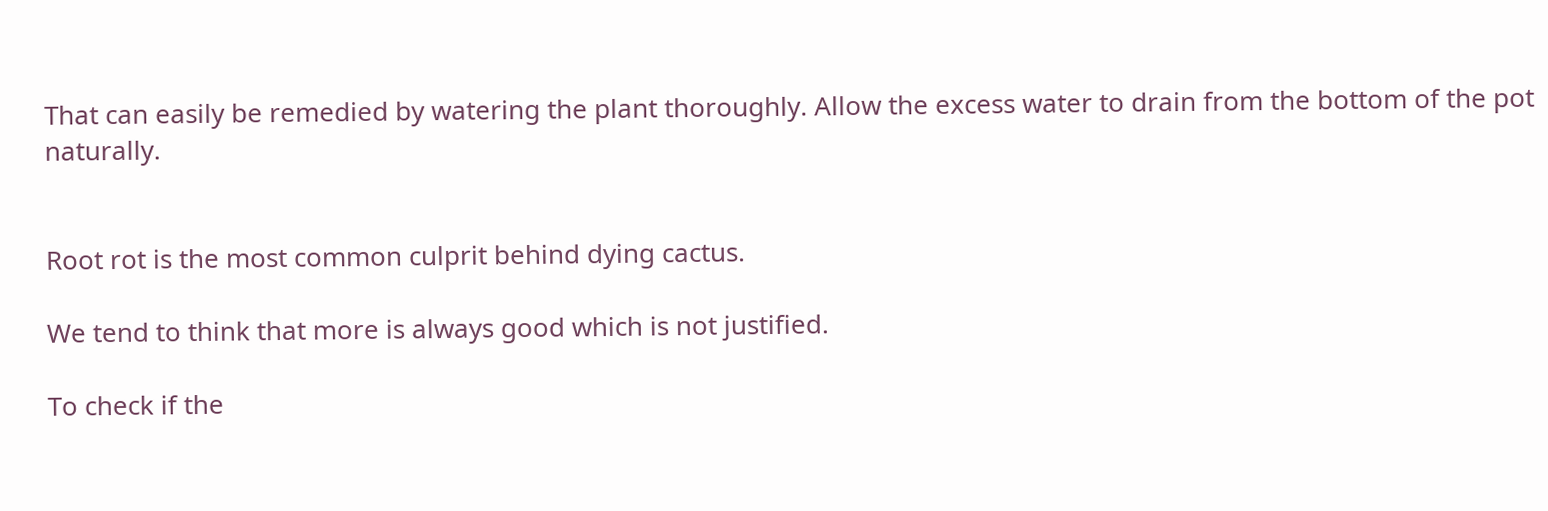That can easily be remedied by watering the plant thoroughly. Allow the excess water to drain from the bottom of the pot naturally.


Root rot is the most common culprit behind dying cactus.

We tend to think that more is always good which is not justified.

To check if the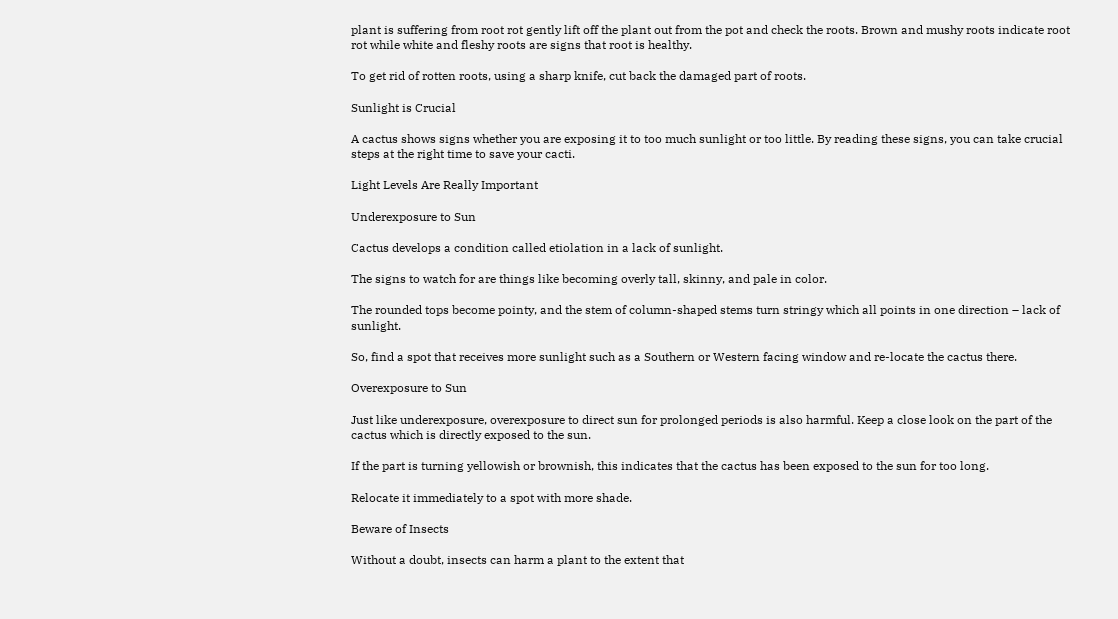plant is suffering from root rot gently lift off the plant out from the pot and check the roots. Brown and mushy roots indicate root rot while white and fleshy roots are signs that root is healthy.

To get rid of rotten roots, using a sharp knife, cut back the damaged part of roots.

Sunlight is Crucial

A cactus shows signs whether you are exposing it to too much sunlight or too little. By reading these signs, you can take crucial steps at the right time to save your cacti.

Light Levels Are Really Important

Underexposure to Sun

Cactus develops a condition called etiolation in a lack of sunlight.

The signs to watch for are things like becoming overly tall, skinny, and pale in color.

The rounded tops become pointy, and the stem of column-shaped stems turn stringy which all points in one direction – lack of sunlight.

So, find a spot that receives more sunlight such as a Southern or Western facing window and re-locate the cactus there.

Overexposure to Sun

Just like underexposure, overexposure to direct sun for prolonged periods is also harmful. Keep a close look on the part of the cactus which is directly exposed to the sun.

If the part is turning yellowish or brownish, this indicates that the cactus has been exposed to the sun for too long.

Relocate it immediately to a spot with more shade.

Beware of Insects

Without a doubt, insects can harm a plant to the extent that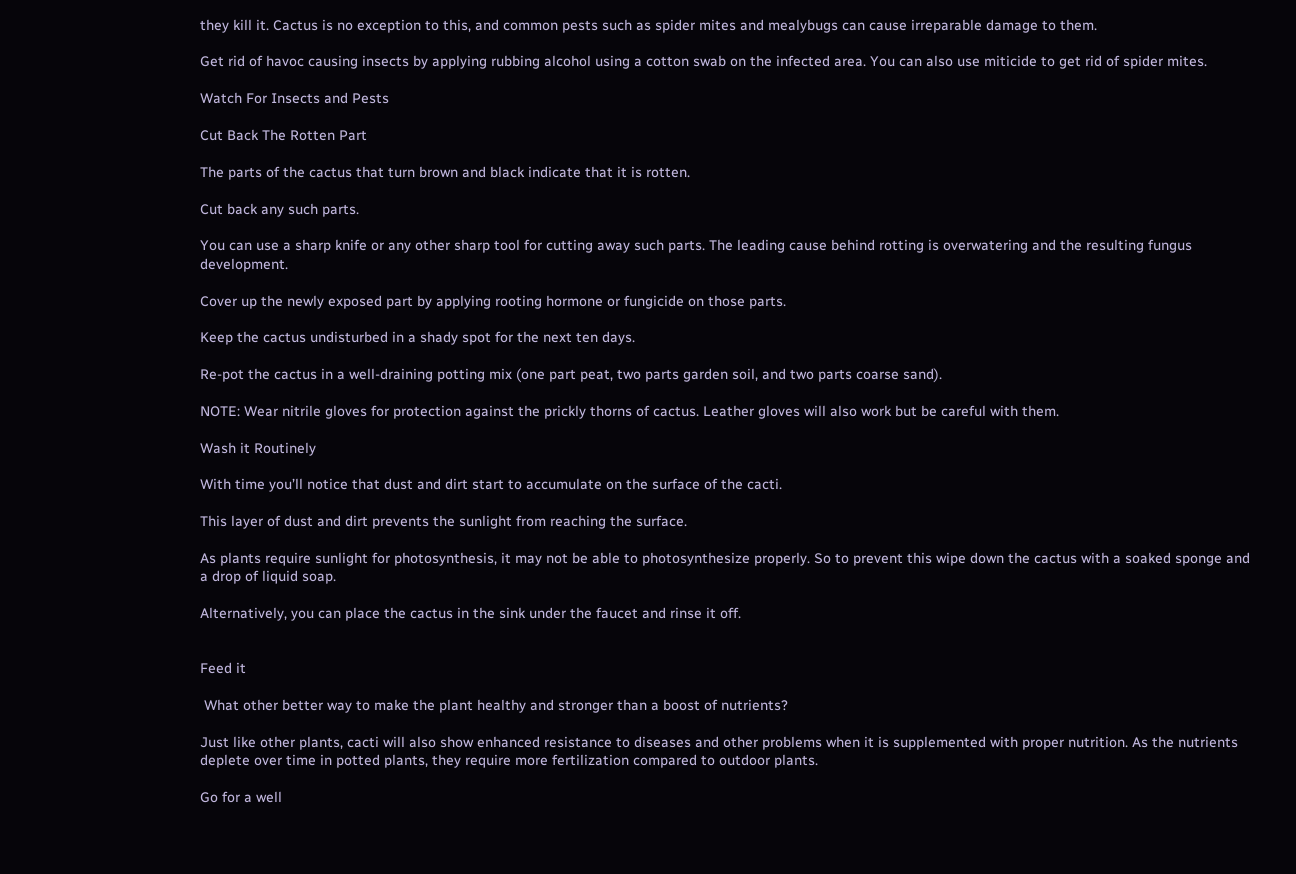they kill it. Cactus is no exception to this, and common pests such as spider mites and mealybugs can cause irreparable damage to them.

Get rid of havoc causing insects by applying rubbing alcohol using a cotton swab on the infected area. You can also use miticide to get rid of spider mites.

Watch For Insects and Pests

Cut Back The Rotten Part

The parts of the cactus that turn brown and black indicate that it is rotten.

Cut back any such parts.

You can use a sharp knife or any other sharp tool for cutting away such parts. The leading cause behind rotting is overwatering and the resulting fungus development.

Cover up the newly exposed part by applying rooting hormone or fungicide on those parts.

Keep the cactus undisturbed in a shady spot for the next ten days.

Re-pot the cactus in a well-draining potting mix (one part peat, two parts garden soil, and two parts coarse sand).

NOTE: Wear nitrile gloves for protection against the prickly thorns of cactus. Leather gloves will also work but be careful with them.

Wash it Routinely

With time you’ll notice that dust and dirt start to accumulate on the surface of the cacti.

This layer of dust and dirt prevents the sunlight from reaching the surface.

As plants require sunlight for photosynthesis, it may not be able to photosynthesize properly. So to prevent this wipe down the cactus with a soaked sponge and a drop of liquid soap.

Alternatively, you can place the cactus in the sink under the faucet and rinse it off.


Feed it

 What other better way to make the plant healthy and stronger than a boost of nutrients?

Just like other plants, cacti will also show enhanced resistance to diseases and other problems when it is supplemented with proper nutrition. As the nutrients deplete over time in potted plants, they require more fertilization compared to outdoor plants.

Go for a well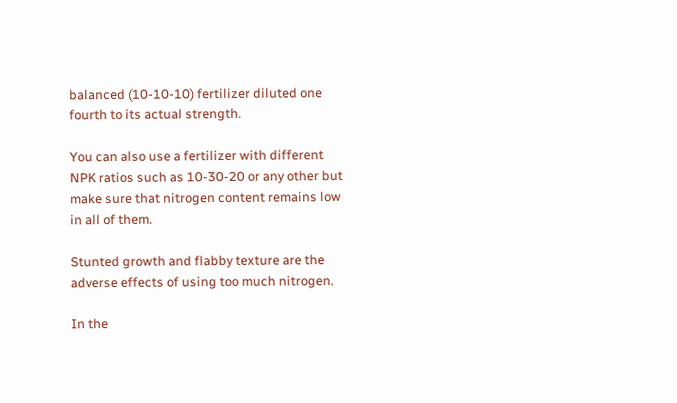balanced (10-10-10) fertilizer diluted one fourth to its actual strength.

You can also use a fertilizer with different NPK ratios such as 10-30-20 or any other but make sure that nitrogen content remains low in all of them.

Stunted growth and flabby texture are the adverse effects of using too much nitrogen.

In the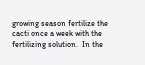growing season fertilize the cacti once a week with the fertilizing solution.  In the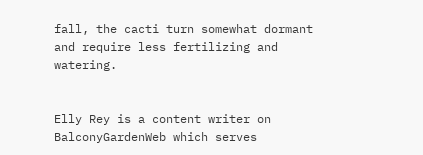fall, the cacti turn somewhat dormant and require less fertilizing and watering.


Elly Rey is a content writer on BalconyGardenWeb which serves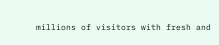millions of visitors with fresh and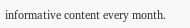informative content every month.